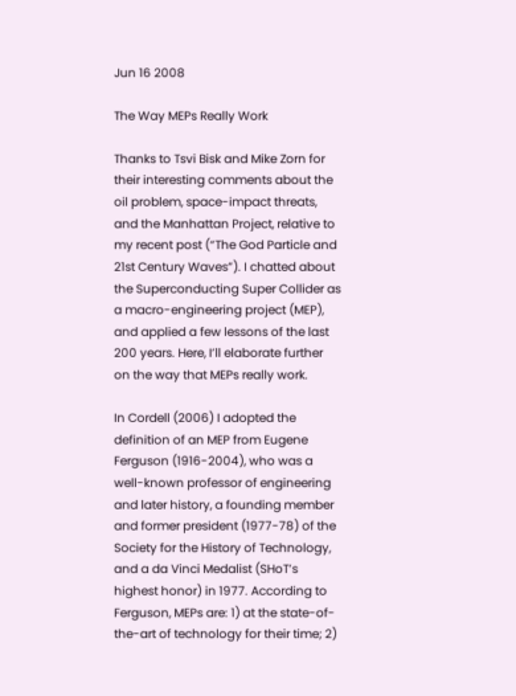Jun 16 2008

The Way MEPs Really Work

Thanks to Tsvi Bisk and Mike Zorn for their interesting comments about the oil problem, space-impact threats, and the Manhattan Project, relative to my recent post (“The God Particle and 21st Century Waves”). I chatted about the Superconducting Super Collider as a macro-engineering project (MEP), and applied a few lessons of the last 200 years. Here, I’ll elaborate further on the way that MEPs really work.

In Cordell (2006) I adopted the definition of an MEP from Eugene Ferguson (1916-2004), who was a well-known professor of engineering and later history, a founding member and former president (1977-78) of the Society for the History of Technology, and a da Vinci Medalist (SHoT’s highest honor) in 1977. According to Ferguson, MEPs are: 1) at the state-of-the-art of technology for their time; 2)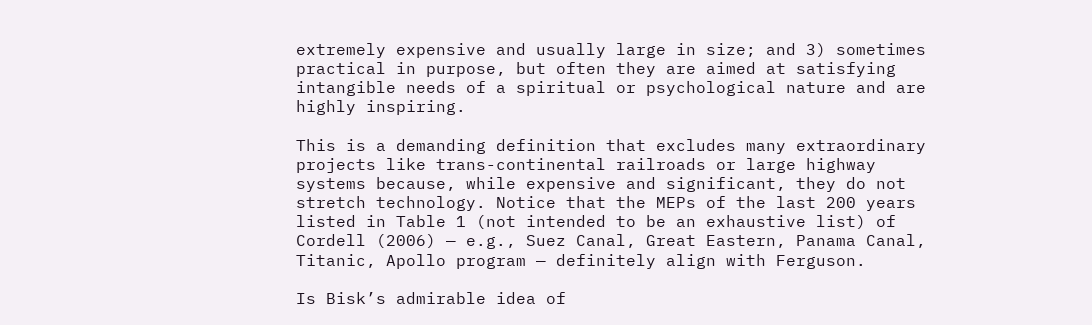extremely expensive and usually large in size; and 3) sometimes practical in purpose, but often they are aimed at satisfying intangible needs of a spiritual or psychological nature and are highly inspiring.

This is a demanding definition that excludes many extraordinary projects like trans-continental railroads or large highway systems because, while expensive and significant, they do not stretch technology. Notice that the MEPs of the last 200 years listed in Table 1 (not intended to be an exhaustive list) of Cordell (2006) — e.g., Suez Canal, Great Eastern, Panama Canal, Titanic, Apollo program — definitely align with Ferguson.

Is Bisk’s admirable idea of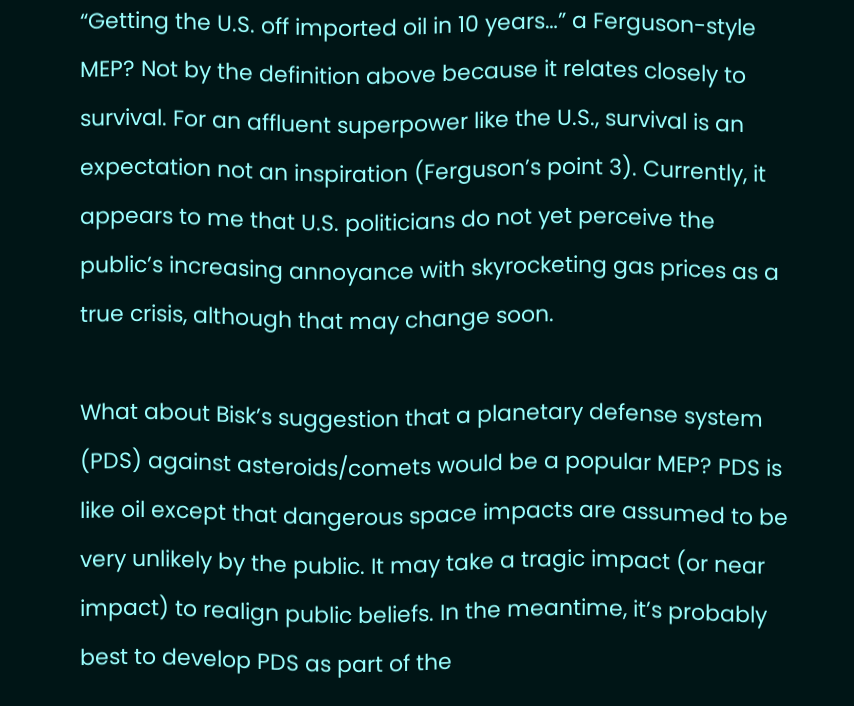“Getting the U.S. off imported oil in 10 years…” a Ferguson-style MEP? Not by the definition above because it relates closely to survival. For an affluent superpower like the U.S., survival is an expectation not an inspiration (Ferguson’s point 3). Currently, it appears to me that U.S. politicians do not yet perceive the public’s increasing annoyance with skyrocketing gas prices as a true crisis, although that may change soon.

What about Bisk’s suggestion that a planetary defense system (PDS) against asteroids/comets would be a popular MEP? PDS is like oil except that dangerous space impacts are assumed to be very unlikely by the public. It may take a tragic impact (or near impact) to realign public beliefs. In the meantime, it’s probably best to develop PDS as part of the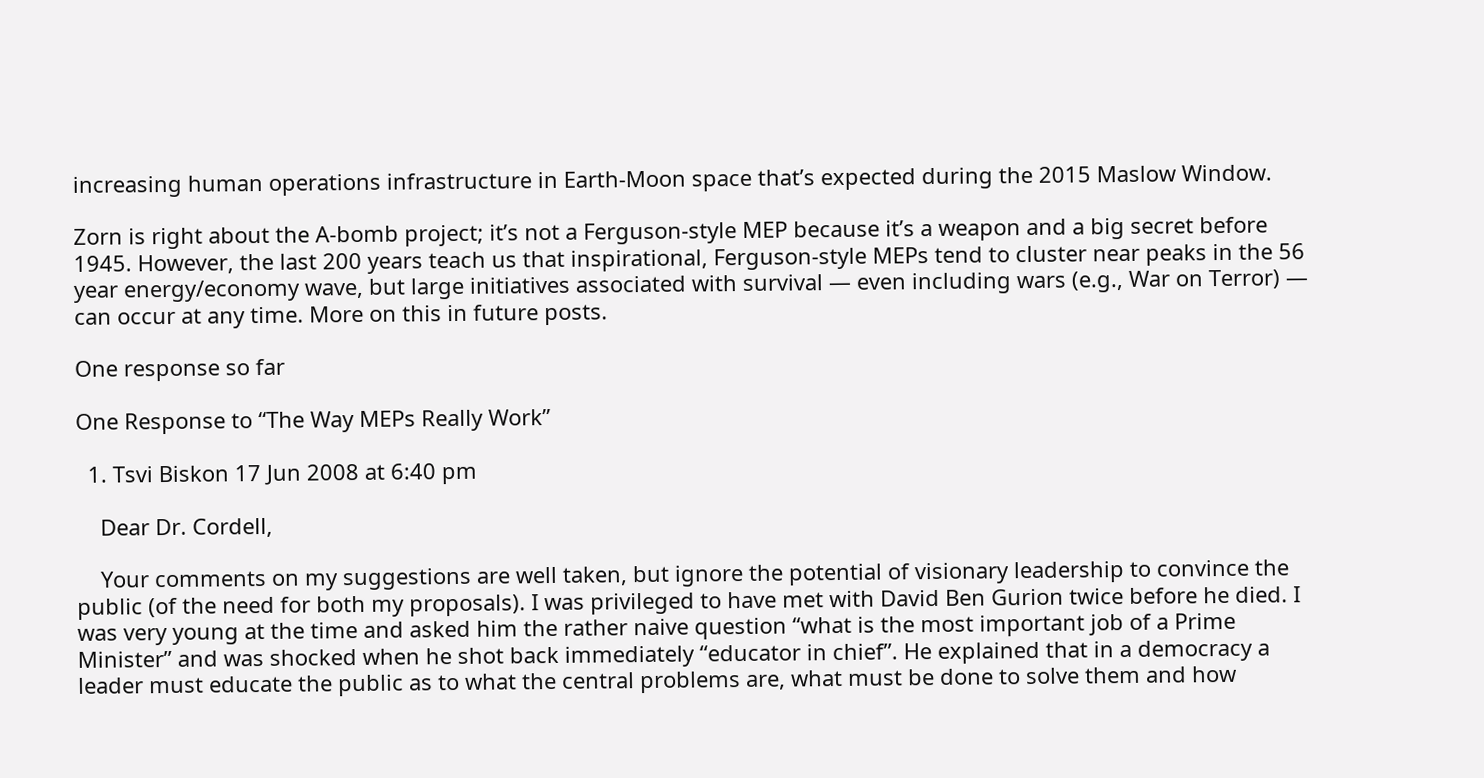increasing human operations infrastructure in Earth-Moon space that’s expected during the 2015 Maslow Window.

Zorn is right about the A-bomb project; it’s not a Ferguson-style MEP because it’s a weapon and a big secret before 1945. However, the last 200 years teach us that inspirational, Ferguson-style MEPs tend to cluster near peaks in the 56 year energy/economy wave, but large initiatives associated with survival — even including wars (e.g., War on Terror) — can occur at any time. More on this in future posts.

One response so far

One Response to “The Way MEPs Really Work”

  1. Tsvi Biskon 17 Jun 2008 at 6:40 pm

    Dear Dr. Cordell,

    Your comments on my suggestions are well taken, but ignore the potential of visionary leadership to convince the public (of the need for both my proposals). I was privileged to have met with David Ben Gurion twice before he died. I was very young at the time and asked him the rather naive question “what is the most important job of a Prime Minister” and was shocked when he shot back immediately “educator in chief”. He explained that in a democracy a leader must educate the public as to what the central problems are, what must be done to solve them and how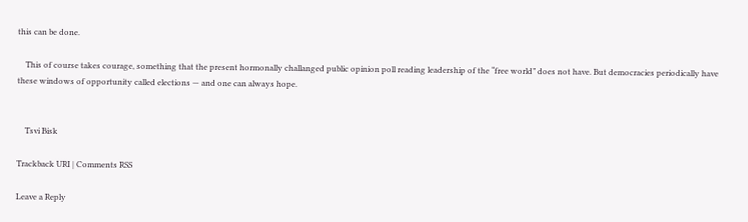this can be done.

    This of course takes courage, something that the present hormonally challanged public opinion poll reading leadership of the “free world” does not have. But democracies periodically have these windows of opportunity called elections — and one can always hope.


    Tsvi Bisk

Trackback URI | Comments RSS

Leave a Reply